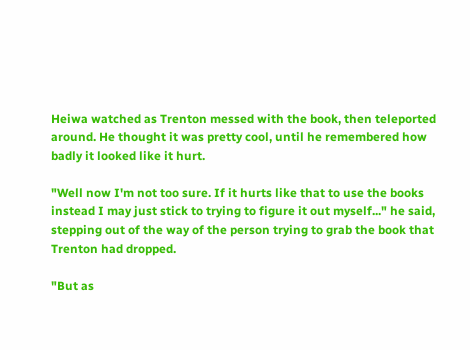Heiwa watched as Trenton messed with the book, then teleported around. He thought it was pretty cool, until he remembered how badly it looked like it hurt.

"Well now I'm not too sure. If it hurts like that to use the books instead I may just stick to trying to figure it out myself..." he said, stepping out of the way of the person trying to grab the book that Trenton had dropped.

"But as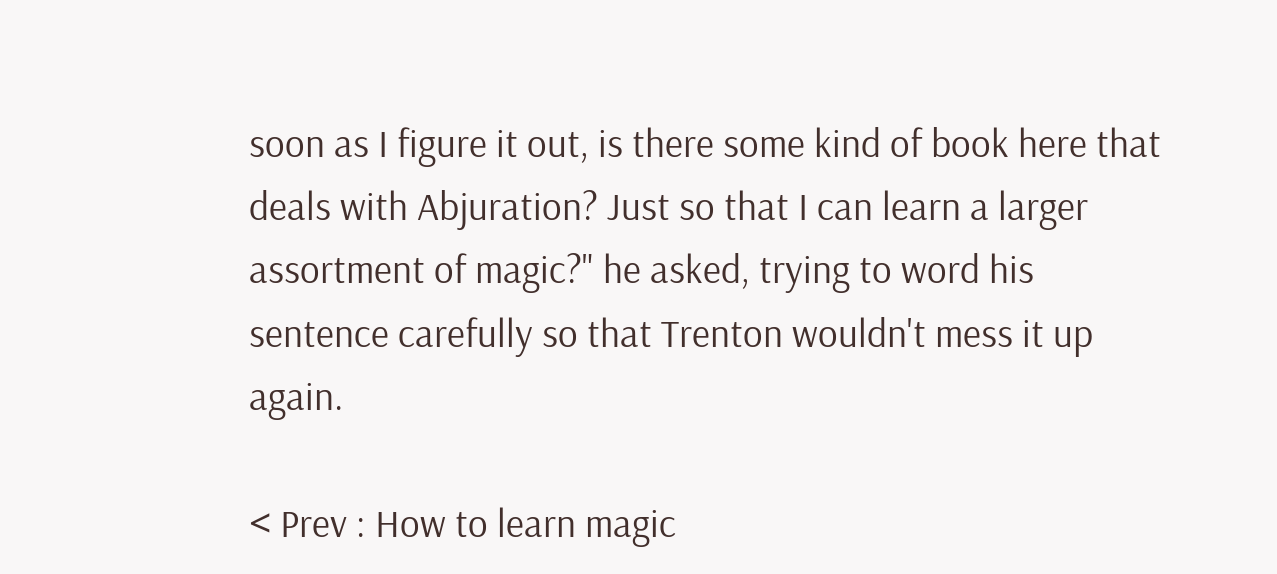soon as I figure it out, is there some kind of book here that deals with Abjuration? Just so that I can learn a larger assortment of magic?" he asked, trying to word his sentence carefully so that Trenton wouldn't mess it up again.

< Prev : How to learn magic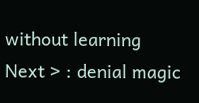without learning Next > : denial magic